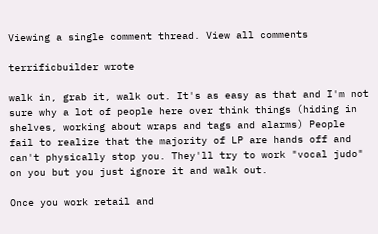Viewing a single comment thread. View all comments

terrificbuilder wrote

walk in, grab it, walk out. It's as easy as that and I'm not sure why a lot of people here over think things (hiding in shelves, working about wraps and tags and alarms) People fail to realize that the majority of LP are hands off and can't physically stop you. They'll try to work "vocal judo" on you but you just ignore it and walk out.

Once you work retail and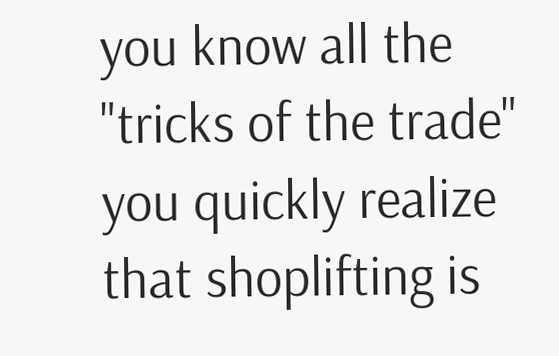you know all the "tricks of the trade" you quickly realize that shoplifting is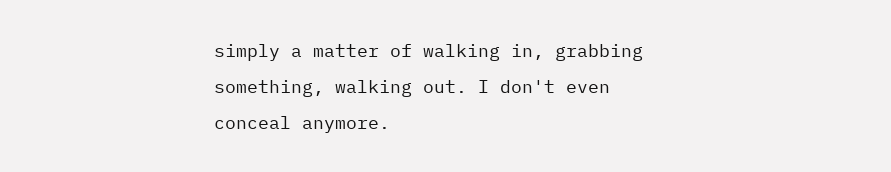simply a matter of walking in, grabbing something, walking out. I don't even conceal anymore.